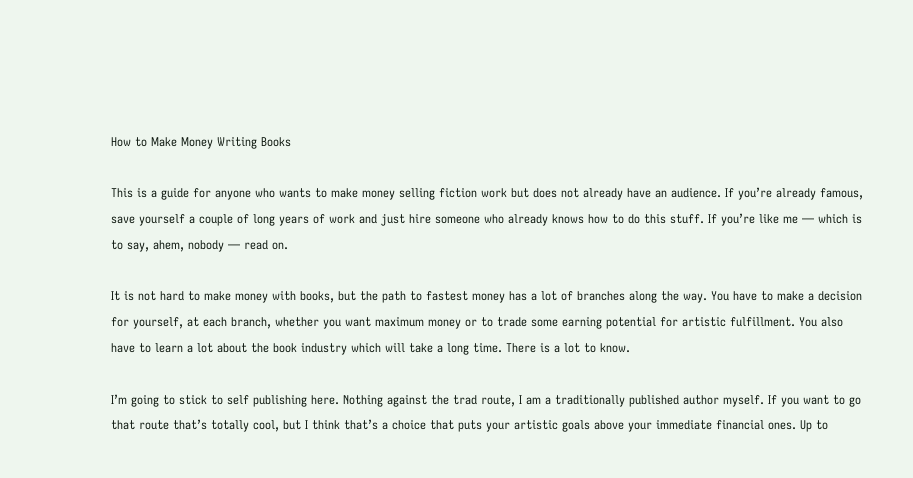How to Make Money Writing Books

This is a guide for anyone who wants to make money selling fiction work but does not already have an audience. If you’re already famous, save yourself a couple of long years of work and just hire someone who already knows how to do this stuff. If you’re like me — which is to say, ahem, nobody — read on.

It is not hard to make money with books, but the path to fastest money has a lot of branches along the way. You have to make a decision for yourself, at each branch, whether you want maximum money or to trade some earning potential for artistic fulfillment. You also have to learn a lot about the book industry which will take a long time. There is a lot to know.

I’m going to stick to self publishing here. Nothing against the trad route, I am a traditionally published author myself. If you want to go that route that’s totally cool, but I think that’s a choice that puts your artistic goals above your immediate financial ones. Up to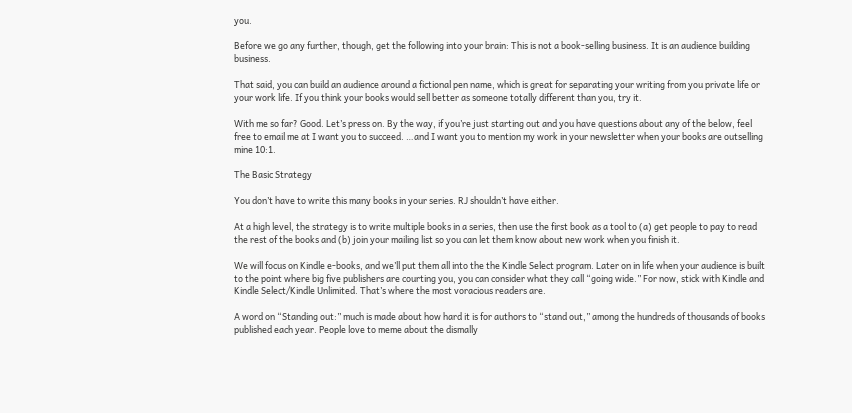you.

Before we go any further, though, get the following into your brain: This is not a book-selling business. It is an audience building business.

That said, you can build an audience around a fictional pen name, which is great for separating your writing from you private life or your work life. If you think your books would sell better as someone totally different than you, try it.

With me so far? Good. Let’s press on. By the way, if you’re just starting out and you have questions about any of the below, feel free to email me at I want you to succeed. …and I want you to mention my work in your newsletter when your books are outselling mine 10:1.

The Basic Strategy

You don’t have to write this many books in your series. RJ shouldn’t have either.

At a high level, the strategy is to write multiple books in a series, then use the first book as a tool to (a) get people to pay to read the rest of the books and (b) join your mailing list so you can let them know about new work when you finish it.

We will focus on Kindle e-books, and we’ll put them all into the the Kindle Select program. Later on in life when your audience is built to the point where big five publishers are courting you, you can consider what they call “going wide.” For now, stick with Kindle and Kindle Select/Kindle Unlimited. That’s where the most voracious readers are.

A word on “Standing out:” much is made about how hard it is for authors to “stand out,” among the hundreds of thousands of books published each year. People love to meme about the dismally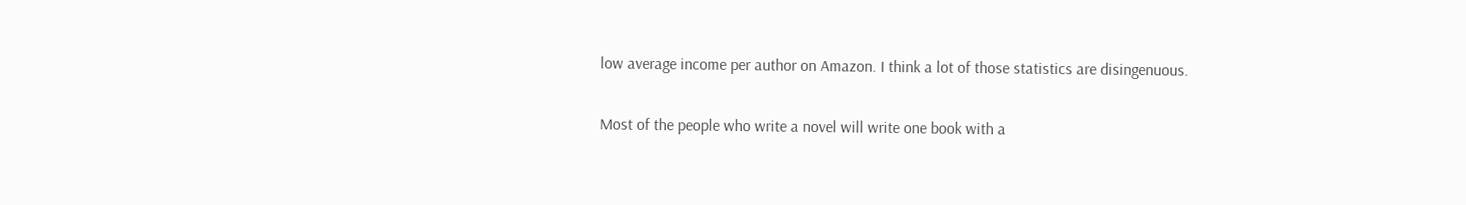low average income per author on Amazon. I think a lot of those statistics are disingenuous.

Most of the people who write a novel will write one book with a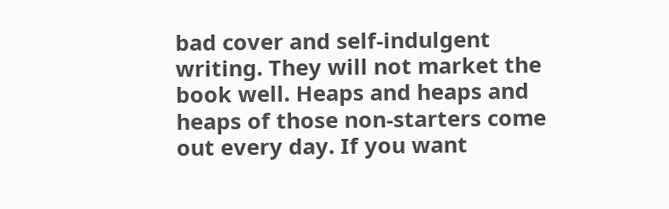bad cover and self-indulgent writing. They will not market the book well. Heaps and heaps and heaps of those non-starters come out every day. If you want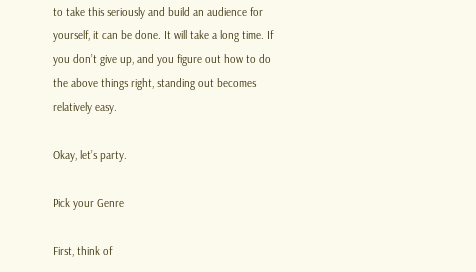to take this seriously and build an audience for yourself, it can be done. It will take a long time. If you don’t give up, and you figure out how to do the above things right, standing out becomes relatively easy.

Okay, let’s party.

Pick your Genre

First, think of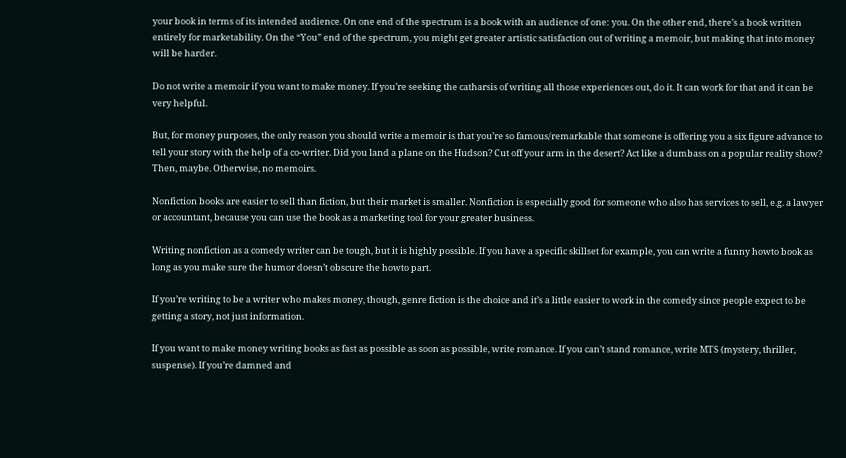your book in terms of its intended audience. On one end of the spectrum is a book with an audience of one: you. On the other end, there’s a book written entirely for marketability. On the “You” end of the spectrum, you might get greater artistic satisfaction out of writing a memoir, but making that into money will be harder.

Do not write a memoir if you want to make money. If you’re seeking the catharsis of writing all those experiences out, do it. It can work for that and it can be very helpful.

But, for money purposes, the only reason you should write a memoir is that you’re so famous/remarkable that someone is offering you a six figure advance to tell your story with the help of a co-writer. Did you land a plane on the Hudson? Cut off your arm in the desert? Act like a dumbass on a popular reality show? Then, maybe. Otherwise, no memoirs.

Nonfiction books are easier to sell than fiction, but their market is smaller. Nonfiction is especially good for someone who also has services to sell, e.g. a lawyer or accountant, because you can use the book as a marketing tool for your greater business.

Writing nonfiction as a comedy writer can be tough, but it is highly possible. If you have a specific skillset for example, you can write a funny howto book as long as you make sure the humor doesn’t obscure the howto part.

If you’re writing to be a writer who makes money, though, genre fiction is the choice and it’s a little easier to work in the comedy since people expect to be getting a story, not just information.

If you want to make money writing books as fast as possible as soon as possible, write romance. If you can’t stand romance, write MTS (mystery, thriller, suspense). If you’re damned and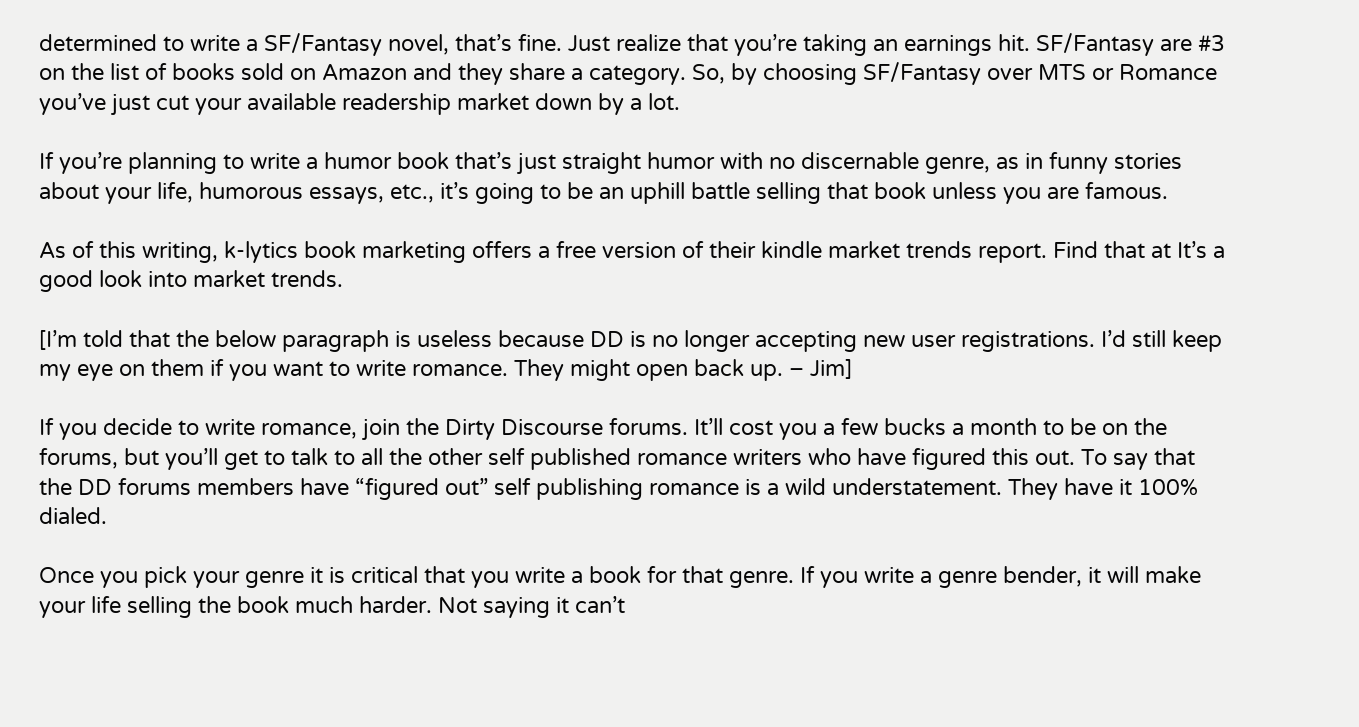determined to write a SF/Fantasy novel, that’s fine. Just realize that you’re taking an earnings hit. SF/Fantasy are #3 on the list of books sold on Amazon and they share a category. So, by choosing SF/Fantasy over MTS or Romance you’ve just cut your available readership market down by a lot.

If you’re planning to write a humor book that’s just straight humor with no discernable genre, as in funny stories about your life, humorous essays, etc., it’s going to be an uphill battle selling that book unless you are famous.

As of this writing, k-lytics book marketing offers a free version of their kindle market trends report. Find that at It’s a good look into market trends.

[I’m told that the below paragraph is useless because DD is no longer accepting new user registrations. I’d still keep my eye on them if you want to write romance. They might open back up. – Jim]

If you decide to write romance, join the Dirty Discourse forums. It’ll cost you a few bucks a month to be on the forums, but you’ll get to talk to all the other self published romance writers who have figured this out. To say that the DD forums members have “figured out” self publishing romance is a wild understatement. They have it 100% dialed.

Once you pick your genre it is critical that you write a book for that genre. If you write a genre bender, it will make your life selling the book much harder. Not saying it can’t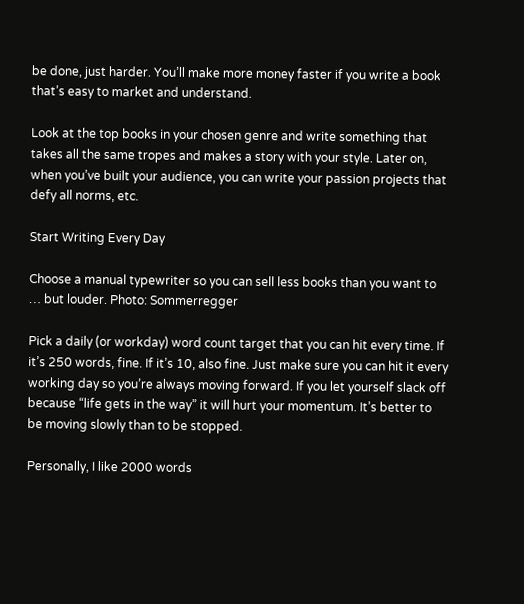be done, just harder. You’ll make more money faster if you write a book that’s easy to market and understand.

Look at the top books in your chosen genre and write something that takes all the same tropes and makes a story with your style. Later on, when you’ve built your audience, you can write your passion projects that defy all norms, etc.

Start Writing Every Day

Choose a manual typewriter so you can sell less books than you want to … but louder. Photo: Sommerregger

Pick a daily (or workday) word count target that you can hit every time. If it’s 250 words, fine. If it’s 10, also fine. Just make sure you can hit it every working day so you’re always moving forward. If you let yourself slack off because “life gets in the way” it will hurt your momentum. It’s better to be moving slowly than to be stopped.

Personally, I like 2000 words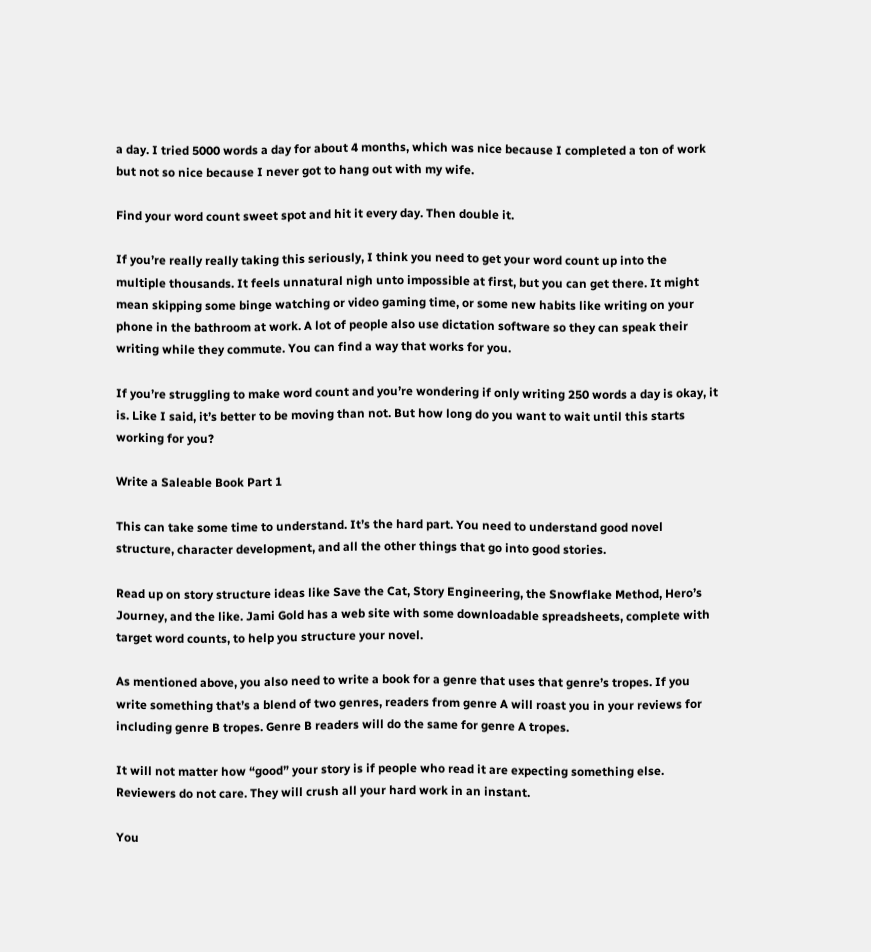a day. I tried 5000 words a day for about 4 months, which was nice because I completed a ton of work but not so nice because I never got to hang out with my wife.

Find your word count sweet spot and hit it every day. Then double it.

If you’re really really taking this seriously, I think you need to get your word count up into the multiple thousands. It feels unnatural nigh unto impossible at first, but you can get there. It might mean skipping some binge watching or video gaming time, or some new habits like writing on your phone in the bathroom at work. A lot of people also use dictation software so they can speak their writing while they commute. You can find a way that works for you.

If you’re struggling to make word count and you’re wondering if only writing 250 words a day is okay, it is. Like I said, it’s better to be moving than not. But how long do you want to wait until this starts working for you?

Write a Saleable Book Part 1

This can take some time to understand. It’s the hard part. You need to understand good novel structure, character development, and all the other things that go into good stories.

Read up on story structure ideas like Save the Cat, Story Engineering, the Snowflake Method, Hero’s Journey, and the like. Jami Gold has a web site with some downloadable spreadsheets, complete with target word counts, to help you structure your novel.

As mentioned above, you also need to write a book for a genre that uses that genre’s tropes. If you write something that’s a blend of two genres, readers from genre A will roast you in your reviews for including genre B tropes. Genre B readers will do the same for genre A tropes.

It will not matter how “good” your story is if people who read it are expecting something else. Reviewers do not care. They will crush all your hard work in an instant.

You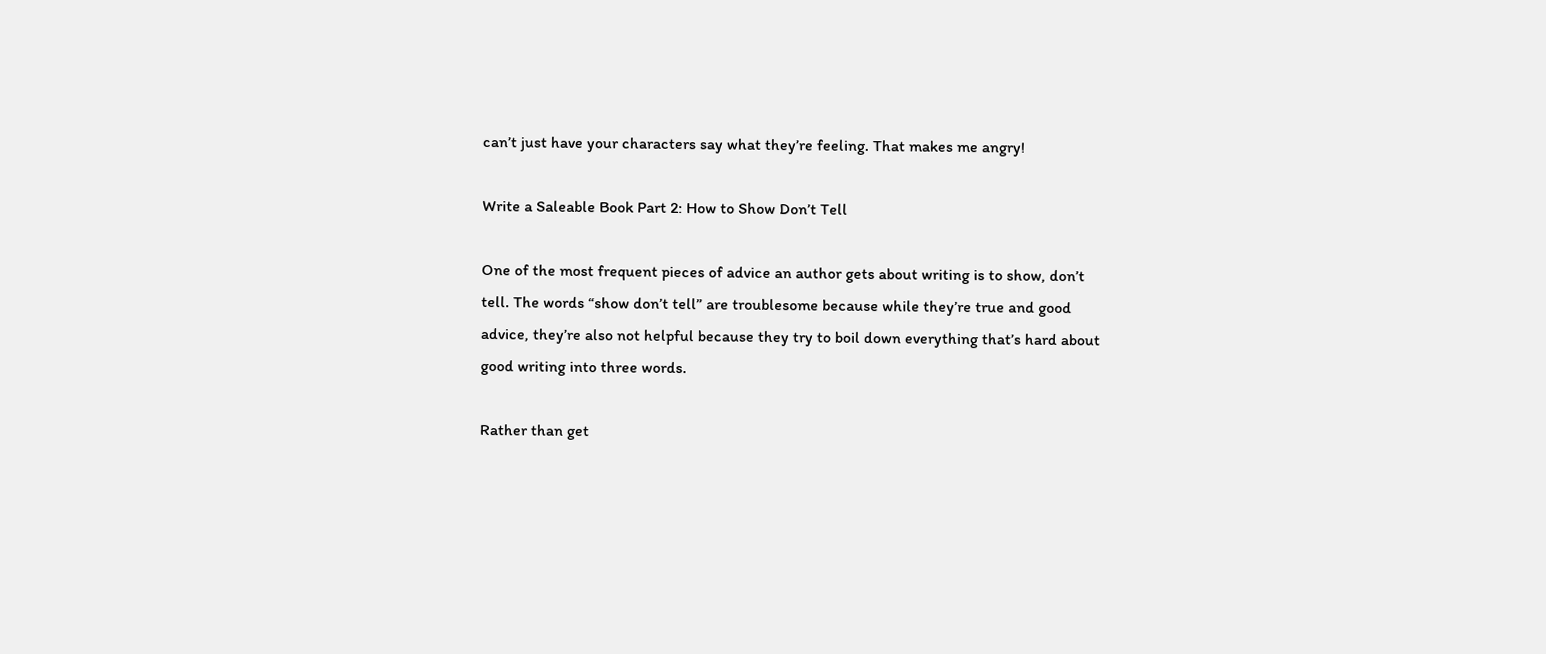can’t just have your characters say what they’re feeling. That makes me angry!

Write a Saleable Book Part 2: How to Show Don’t Tell

One of the most frequent pieces of advice an author gets about writing is to show, don’t tell. The words “show don’t tell” are troublesome because while they’re true and good advice, they’re also not helpful because they try to boil down everything that’s hard about good writing into three words.

Rather than get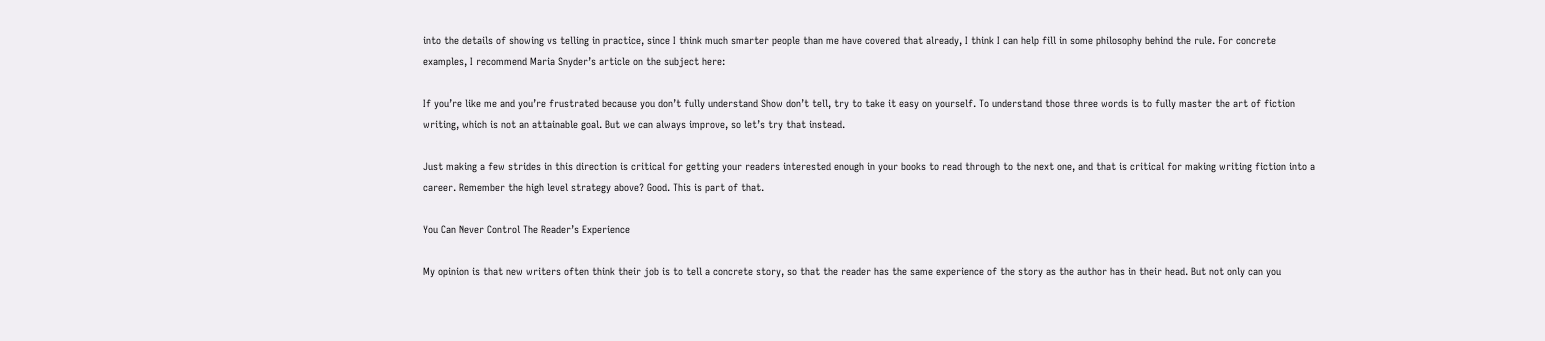into the details of showing vs telling in practice, since I think much smarter people than me have covered that already, I think I can help fill in some philosophy behind the rule. For concrete examples, I recommend Maria Snyder’s article on the subject here:

If you’re like me and you’re frustrated because you don’t fully understand Show don’t tell, try to take it easy on yourself. To understand those three words is to fully master the art of fiction writing, which is not an attainable goal. But we can always improve, so let’s try that instead.

Just making a few strides in this direction is critical for getting your readers interested enough in your books to read through to the next one, and that is critical for making writing fiction into a career. Remember the high level strategy above? Good. This is part of that.

You Can Never Control The Reader’s Experience

My opinion is that new writers often think their job is to tell a concrete story, so that the reader has the same experience of the story as the author has in their head. But not only can you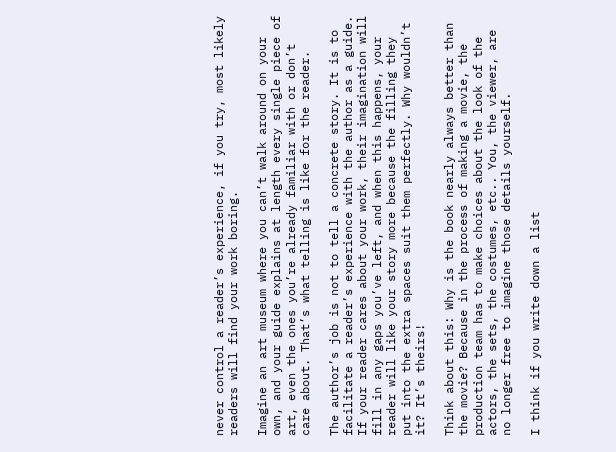never control a reader’s experience, if you try, most likely readers will find your work boring.

Imagine an art museum where you can’t walk around on your own, and your guide explains at length every single piece of art, even the ones you’re already familiar with or don’t care about. That’s what telling is like for the reader.

The author’s job is not to tell a concrete story. It is to facilitate a reader’s experience with the author as a guide. If your reader cares about your work, their imagination will fill in any gaps you’ve left, and when this happens, your reader will like your story more because the filling they put into the extra spaces suit them perfectly. Why wouldn’t it? It’s theirs!

Think about this: Why is the book nearly always better than the movie? Because in the process of making a movie, the production team has to make choices about the look of the actors, the sets, the costumes, etc.. You, the viewer, are no longer free to imagine those details yourself.

I think if you write down a list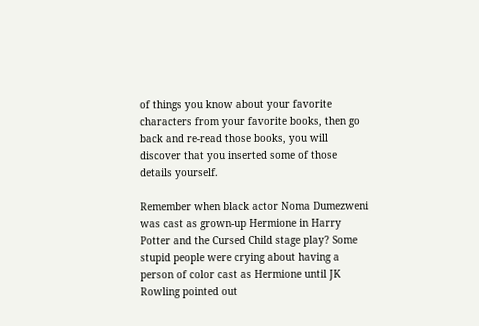of things you know about your favorite characters from your favorite books, then go back and re-read those books, you will discover that you inserted some of those details yourself.

Remember when black actor Noma Dumezweni was cast as grown-up Hermione in Harry Potter and the Cursed Child stage play? Some stupid people were crying about having a person of color cast as Hermione until JK Rowling pointed out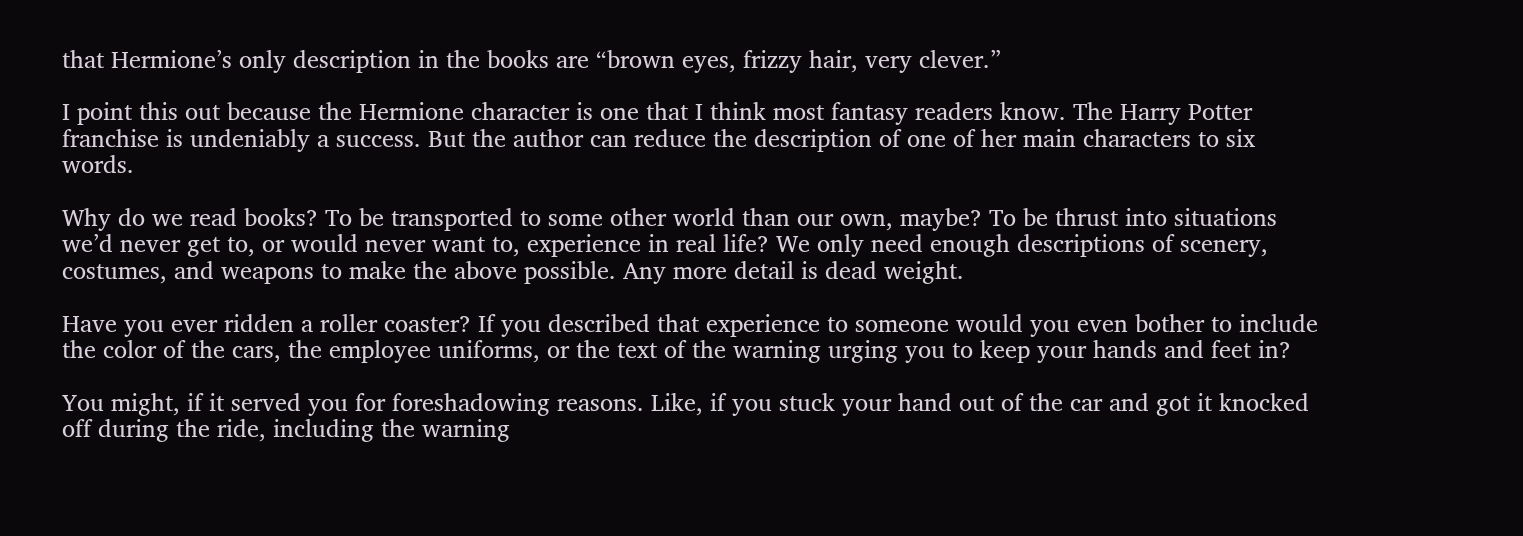that Hermione’s only description in the books are “brown eyes, frizzy hair, very clever.”

I point this out because the Hermione character is one that I think most fantasy readers know. The Harry Potter franchise is undeniably a success. But the author can reduce the description of one of her main characters to six words.

Why do we read books? To be transported to some other world than our own, maybe? To be thrust into situations we’d never get to, or would never want to, experience in real life? We only need enough descriptions of scenery, costumes, and weapons to make the above possible. Any more detail is dead weight.

Have you ever ridden a roller coaster? If you described that experience to someone would you even bother to include the color of the cars, the employee uniforms, or the text of the warning urging you to keep your hands and feet in?

You might, if it served you for foreshadowing reasons. Like, if you stuck your hand out of the car and got it knocked off during the ride, including the warning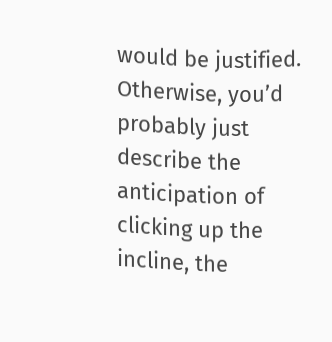would be justified. Otherwise, you’d probably just describe the anticipation of clicking up the incline, the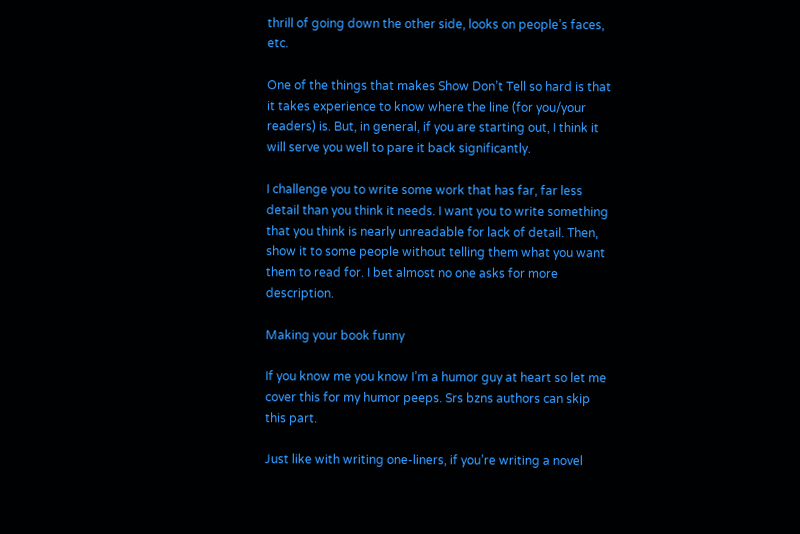thrill of going down the other side, looks on people’s faces, etc.

One of the things that makes Show Don’t Tell so hard is that it takes experience to know where the line (for you/your readers) is. But, in general, if you are starting out, I think it will serve you well to pare it back significantly.

I challenge you to write some work that has far, far less detail than you think it needs. I want you to write something that you think is nearly unreadable for lack of detail. Then, show it to some people without telling them what you want them to read for. I bet almost no one asks for more description.

Making your book funny

If you know me you know I’m a humor guy at heart so let me cover this for my humor peeps. Srs bzns authors can skip this part.

Just like with writing one-liners, if you’re writing a novel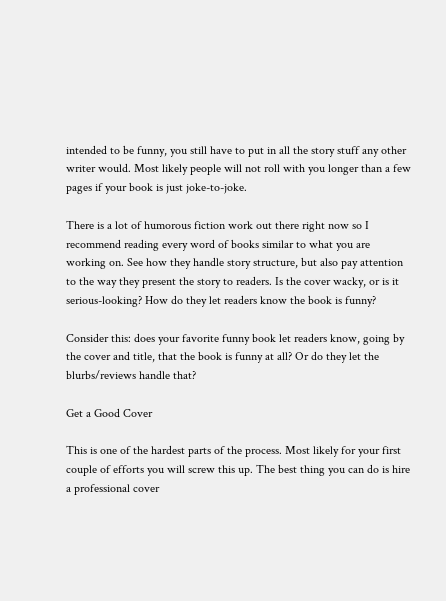intended to be funny, you still have to put in all the story stuff any other writer would. Most likely people will not roll with you longer than a few pages if your book is just joke-to-joke.

There is a lot of humorous fiction work out there right now so I recommend reading every word of books similar to what you are working on. See how they handle story structure, but also pay attention to the way they present the story to readers. Is the cover wacky, or is it serious-looking? How do they let readers know the book is funny?

Consider this: does your favorite funny book let readers know, going by the cover and title, that the book is funny at all? Or do they let the blurbs/reviews handle that?

Get a Good Cover

This is one of the hardest parts of the process. Most likely for your first couple of efforts you will screw this up. The best thing you can do is hire a professional cover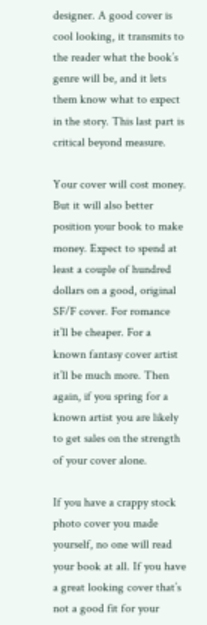designer. A good cover is cool looking, it transmits to the reader what the book’s genre will be, and it lets them know what to expect in the story. This last part is critical beyond measure.

Your cover will cost money. But it will also better position your book to make money. Expect to spend at least a couple of hundred dollars on a good, original SF/F cover. For romance it’ll be cheaper. For a known fantasy cover artist it’ll be much more. Then again, if you spring for a known artist you are likely to get sales on the strength of your cover alone.

If you have a crappy stock photo cover you made yourself, no one will read your book at all. If you have a great looking cover that’s not a good fit for your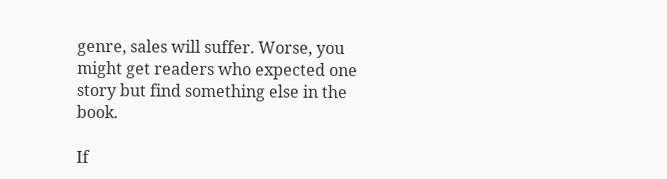genre, sales will suffer. Worse, you might get readers who expected one story but find something else in the book.

If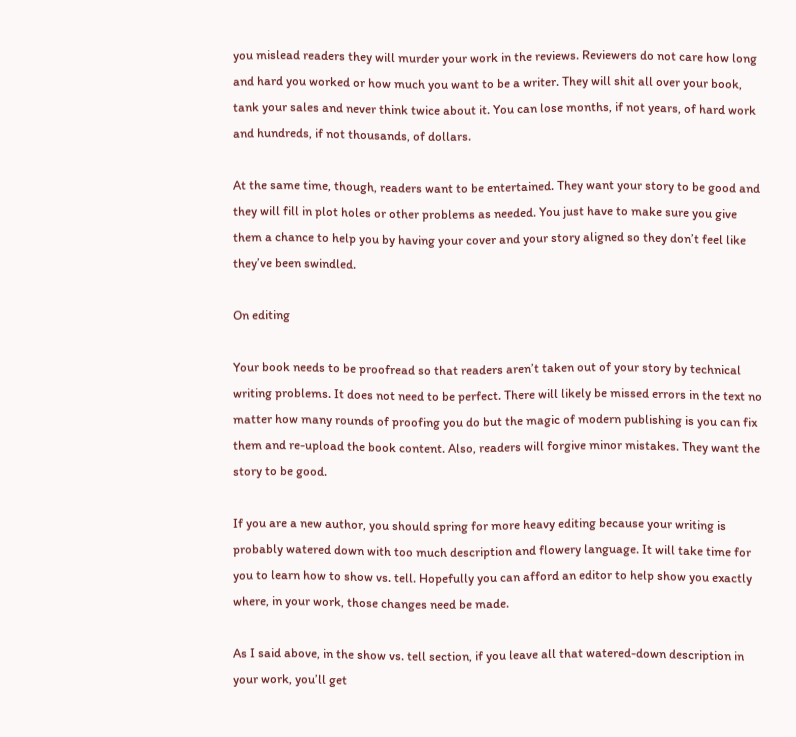you mislead readers they will murder your work in the reviews. Reviewers do not care how long and hard you worked or how much you want to be a writer. They will shit all over your book, tank your sales and never think twice about it. You can lose months, if not years, of hard work and hundreds, if not thousands, of dollars.

At the same time, though, readers want to be entertained. They want your story to be good and they will fill in plot holes or other problems as needed. You just have to make sure you give them a chance to help you by having your cover and your story aligned so they don’t feel like they’ve been swindled.

On editing

Your book needs to be proofread so that readers aren’t taken out of your story by technical writing problems. It does not need to be perfect. There will likely be missed errors in the text no matter how many rounds of proofing you do but the magic of modern publishing is you can fix them and re-upload the book content. Also, readers will forgive minor mistakes. They want the story to be good.

If you are a new author, you should spring for more heavy editing because your writing is probably watered down with too much description and flowery language. It will take time for you to learn how to show vs. tell. Hopefully you can afford an editor to help show you exactly where, in your work, those changes need be made.

As I said above, in the show vs. tell section, if you leave all that watered-down description in your work, you’ll get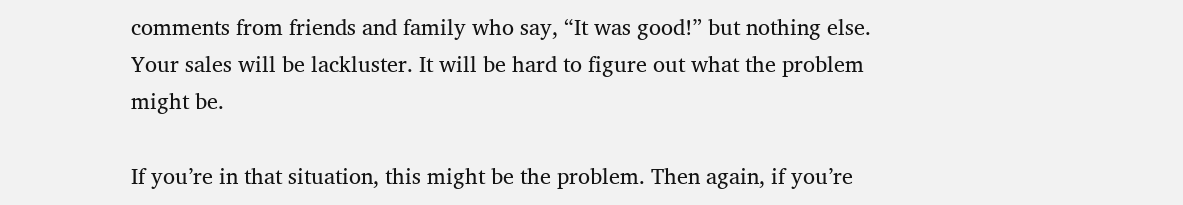comments from friends and family who say, “It was good!” but nothing else. Your sales will be lackluster. It will be hard to figure out what the problem might be.

If you’re in that situation, this might be the problem. Then again, if you’re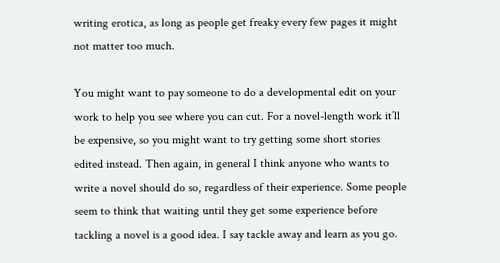writing erotica, as long as people get freaky every few pages it might not matter too much.

You might want to pay someone to do a developmental edit on your work to help you see where you can cut. For a novel-length work it’ll be expensive, so you might want to try getting some short stories edited instead. Then again, in general I think anyone who wants to write a novel should do so, regardless of their experience. Some people seem to think that waiting until they get some experience before tackling a novel is a good idea. I say tackle away and learn as you go.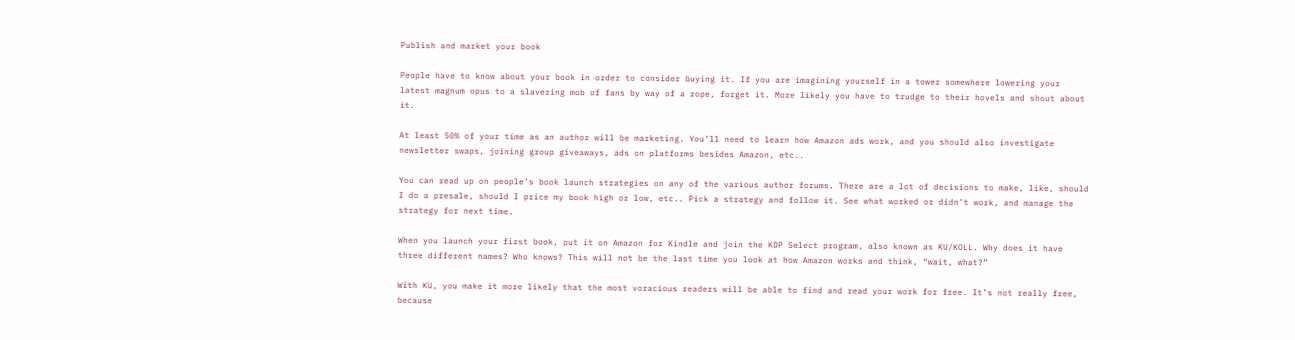Publish and market your book

People have to know about your book in order to consider buying it. If you are imagining yourself in a tower somewhere lowering your latest magnum opus to a slavering mob of fans by way of a rope, forget it. More likely you have to trudge to their hovels and shout about it.

At least 50% of your time as an author will be marketing. You’ll need to learn how Amazon ads work, and you should also investigate newsletter swaps, joining group giveaways, ads on platforms besides Amazon, etc..

You can read up on people’s book launch strategies on any of the various author forums. There are a lot of decisions to make, like, should I do a presale, should I price my book high or low, etc.. Pick a strategy and follow it. See what worked or didn’t work, and manage the strategy for next time.

When you launch your first book, put it on Amazon for Kindle and join the KDP Select program, also known as KU/KOLL. Why does it have three different names? Who knows? This will not be the last time you look at how Amazon works and think, “wait, what?”

With KU, you make it more likely that the most voracious readers will be able to find and read your work for free. It’s not really free, because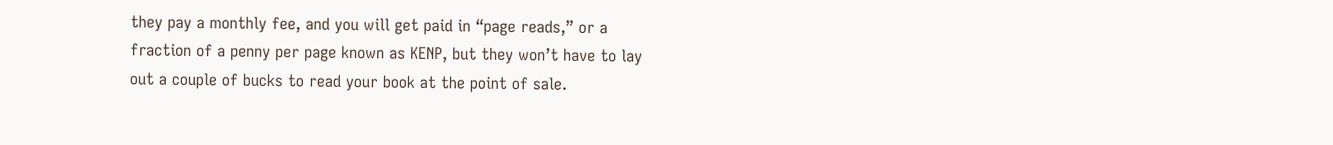they pay a monthly fee, and you will get paid in “page reads,” or a fraction of a penny per page known as KENP, but they won’t have to lay out a couple of bucks to read your book at the point of sale.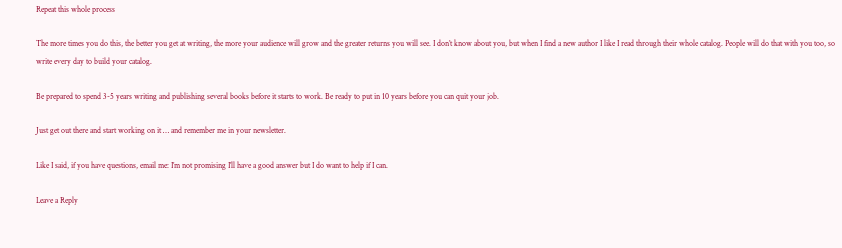Repeat this whole process

The more times you do this, the better you get at writing, the more your audience will grow and the greater returns you will see. I don’t know about you, but when I find a new author I like I read through their whole catalog. People will do that with you too, so write every day to build your catalog.

Be prepared to spend 3-5 years writing and publishing several books before it starts to work. Be ready to put in 10 years before you can quit your job.

Just get out there and start working on it … and remember me in your newsletter.

Like I said, if you have questions, email me: I’m not promising I’ll have a good answer but I do want to help if I can.

Leave a Reply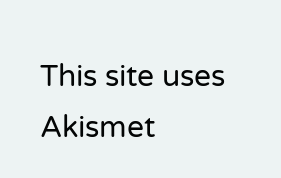This site uses Akismet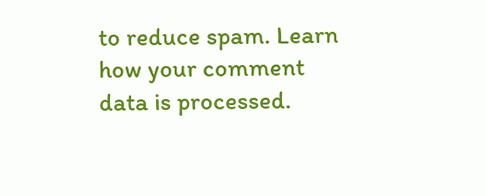to reduce spam. Learn how your comment data is processed.